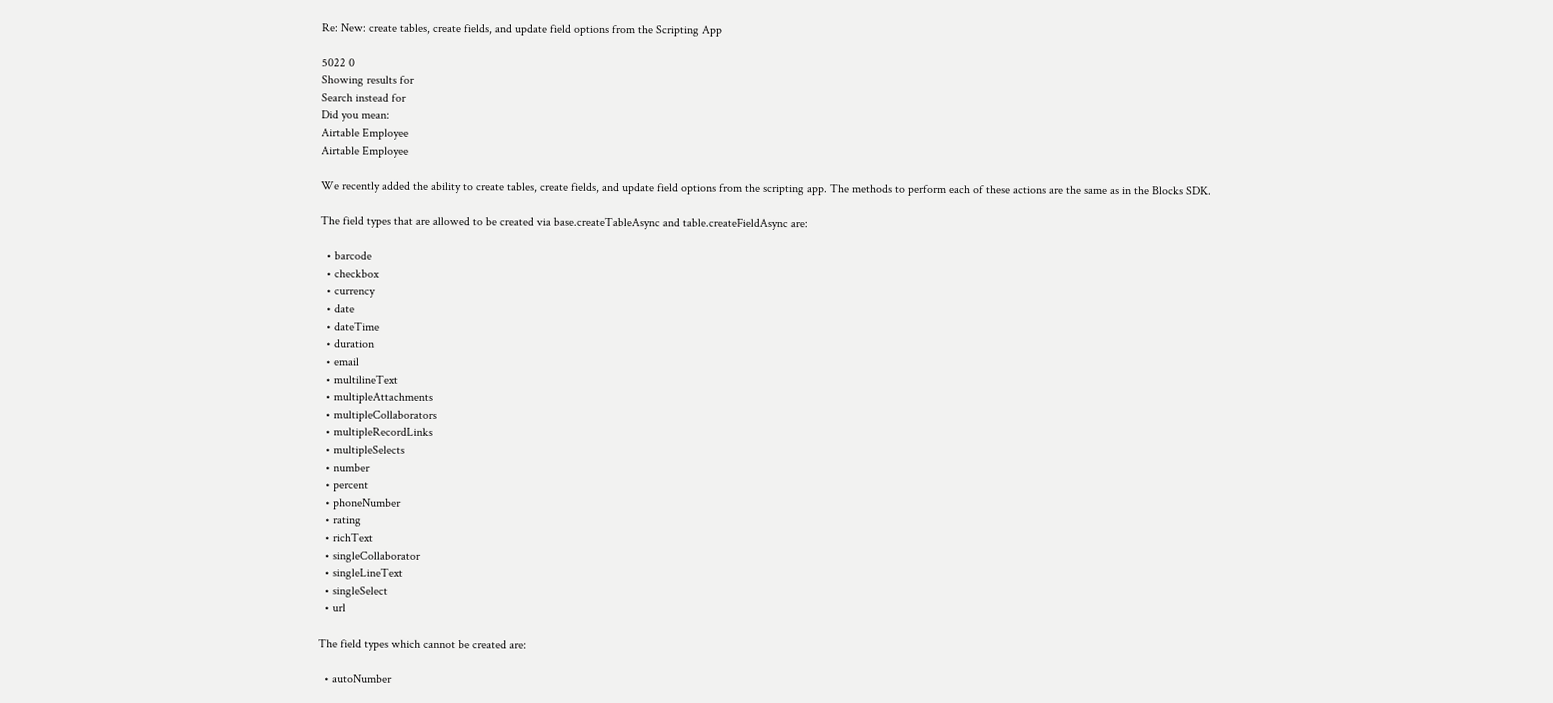Re: New: create tables, create fields, and update field options from the Scripting App

5022 0
Showing results for
Search instead for
Did you mean:
Airtable Employee
Airtable Employee

We recently added the ability to create tables, create fields, and update field options from the scripting app. The methods to perform each of these actions are the same as in the Blocks SDK.

The field types that are allowed to be created via base.createTableAsync and table.createFieldAsync are:

  • barcode
  • checkbox
  • currency
  • date
  • dateTime
  • duration
  • email
  • multilineText
  • multipleAttachments
  • multipleCollaborators
  • multipleRecordLinks
  • multipleSelects
  • number
  • percent
  • phoneNumber
  • rating
  • richText
  • singleCollaborator
  • singleLineText
  • singleSelect
  • url

The field types which cannot be created are:

  • autoNumber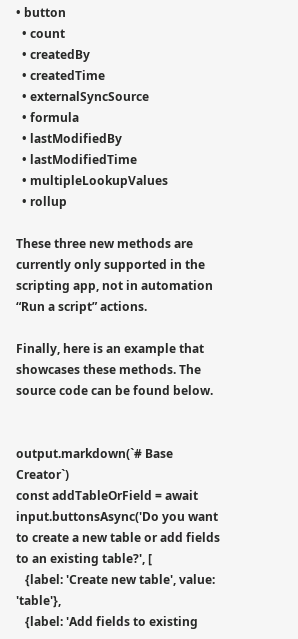• button
  • count
  • createdBy
  • createdTime
  • externalSyncSource
  • formula
  • lastModifiedBy
  • lastModifiedTime
  • multipleLookupValues
  • rollup

These three new methods are currently only supported in the scripting app, not in automation “Run a script” actions.

Finally, here is an example that showcases these methods. The source code can be found below.


output.markdown(`# Base Creator`)
const addTableOrField = await input.buttonsAsync('Do you want to create a new table or add fields to an existing table?', [
   {label: 'Create new table', value: 'table'},
   {label: 'Add fields to existing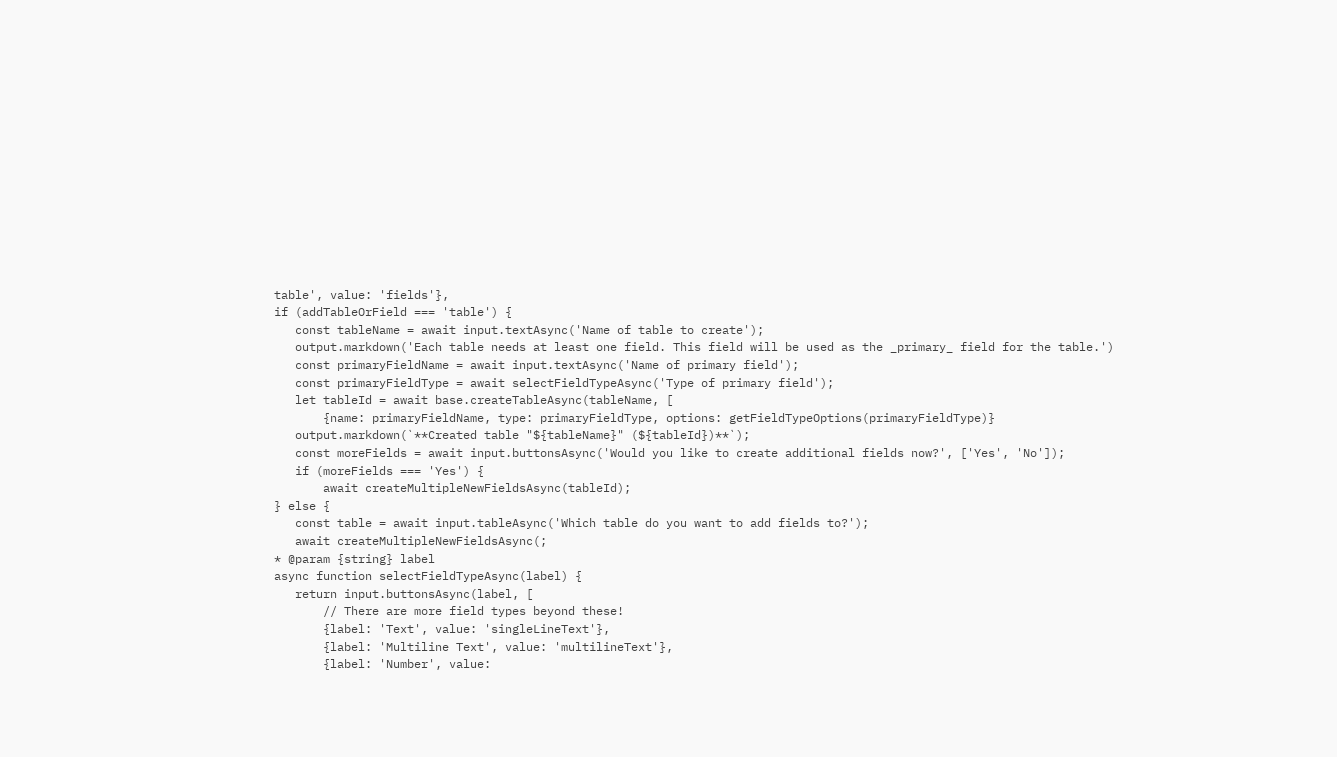table', value: 'fields'},
if (addTableOrField === 'table') {
   const tableName = await input.textAsync('Name of table to create');
   output.markdown('Each table needs at least one field. This field will be used as the _primary_ field for the table.')
   const primaryFieldName = await input.textAsync('Name of primary field');
   const primaryFieldType = await selectFieldTypeAsync('Type of primary field');
   let tableId = await base.createTableAsync(tableName, [
       {name: primaryFieldName, type: primaryFieldType, options: getFieldTypeOptions(primaryFieldType)}
   output.markdown(`**Created table "${tableName}" (${tableId})**`);
   const moreFields = await input.buttonsAsync('Would you like to create additional fields now?', ['Yes', 'No']);
   if (moreFields === 'Yes') {
       await createMultipleNewFieldsAsync(tableId);
} else {
   const table = await input.tableAsync('Which table do you want to add fields to?');
   await createMultipleNewFieldsAsync(;
* @param {string} label
async function selectFieldTypeAsync(label) {
   return input.buttonsAsync(label, [
       // There are more field types beyond these!
       {label: 'Text', value: 'singleLineText'},
       {label: 'Multiline Text', value: 'multilineText'},
       {label: 'Number', value: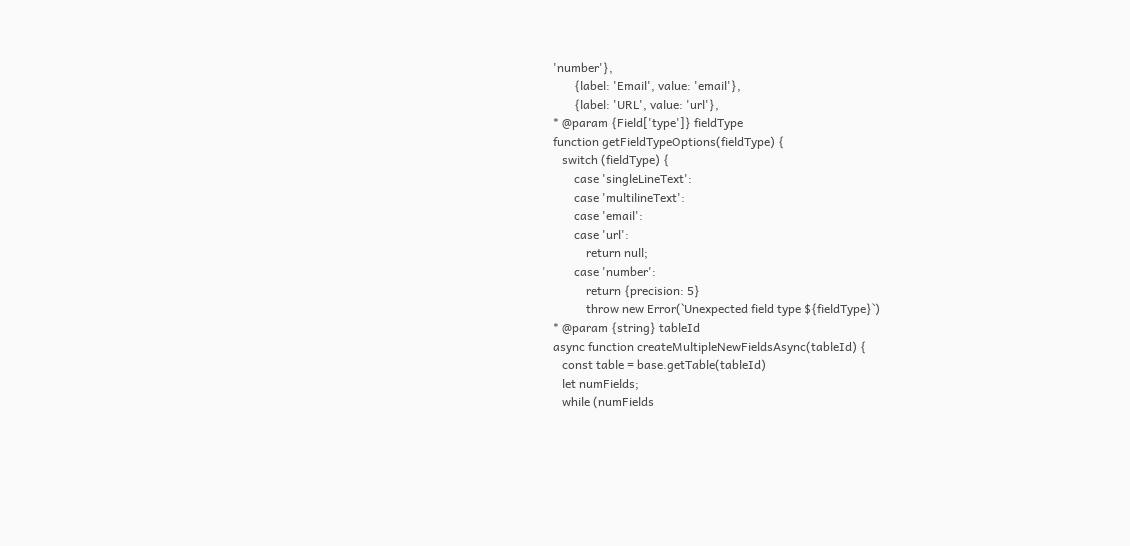'number'},
       {label: 'Email', value: 'email'},
       {label: 'URL', value: 'url'},
* @param {Field['type']} fieldType
function getFieldTypeOptions(fieldType) {
   switch (fieldType) {
       case 'singleLineText':
       case 'multilineText':
       case 'email':
       case 'url':
           return null;
       case 'number':
           return {precision: 5}
           throw new Error(`Unexpected field type ${fieldType}`)
* @param {string} tableId
async function createMultipleNewFieldsAsync(tableId) {
   const table = base.getTable(tableId)
   let numFields;
   while (numFields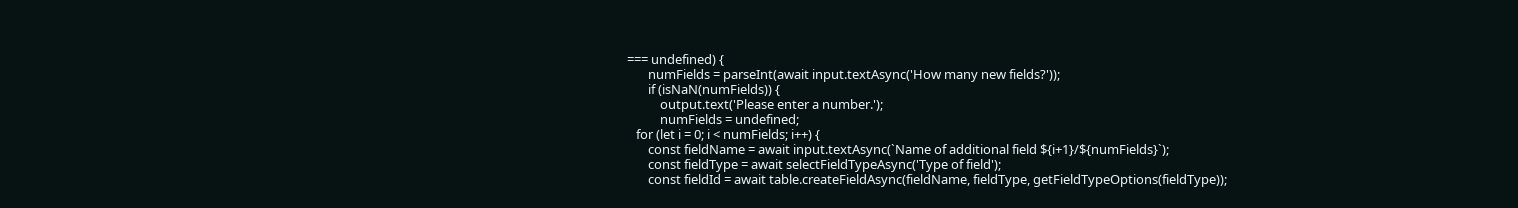=== undefined) {
       numFields = parseInt(await input.textAsync('How many new fields?'));
       if (isNaN(numFields)) {
           output.text('Please enter a number.');
           numFields = undefined;
   for (let i = 0; i < numFields; i++) {
       const fieldName = await input.textAsync(`Name of additional field ${i+1}/${numFields}`);
       const fieldType = await selectFieldTypeAsync('Type of field');
       const fieldId = await table.createFieldAsync(fieldName, fieldType, getFieldTypeOptions(fieldType));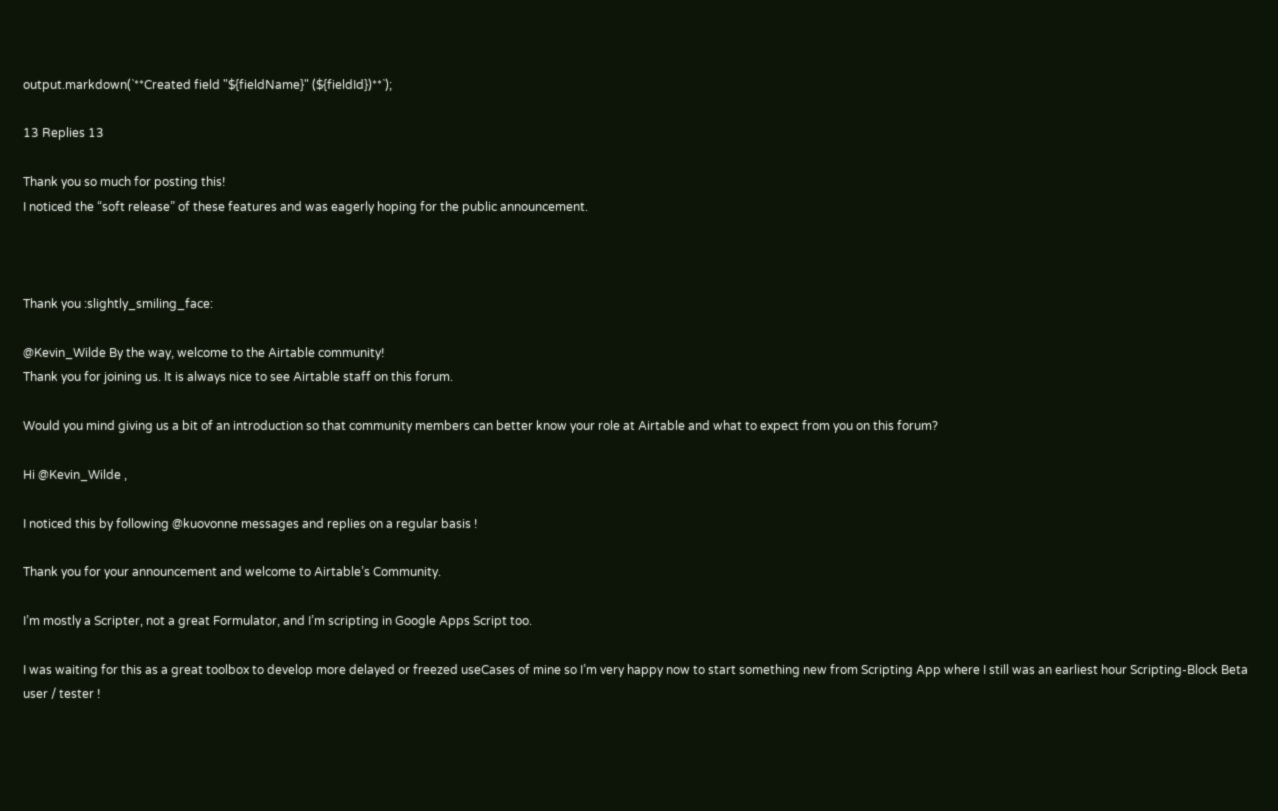output.markdown(`**Created field "${fieldName}" (${fieldId})**`);

13 Replies 13

Thank you so much for posting this!
I noticed the “soft release” of these features and was eagerly hoping for the public announcement.



Thank you :slightly_smiling_face:

@Kevin_Wilde By the way, welcome to the Airtable community!
Thank you for joining us. It is always nice to see Airtable staff on this forum.

Would you mind giving us a bit of an introduction so that community members can better know your role at Airtable and what to expect from you on this forum?

Hi @Kevin_Wilde ,

I noticed this by following @kuovonne messages and replies on a regular basis !

Thank you for your announcement and welcome to Airtable’s Community.

I’m mostly a Scripter, not a great Formulator, and I’m scripting in Google Apps Script too.

I was waiting for this as a great toolbox to develop more delayed or freezed useCases of mine so I’m very happy now to start something new from Scripting App where I still was an earliest hour Scripting-Block Beta user / tester !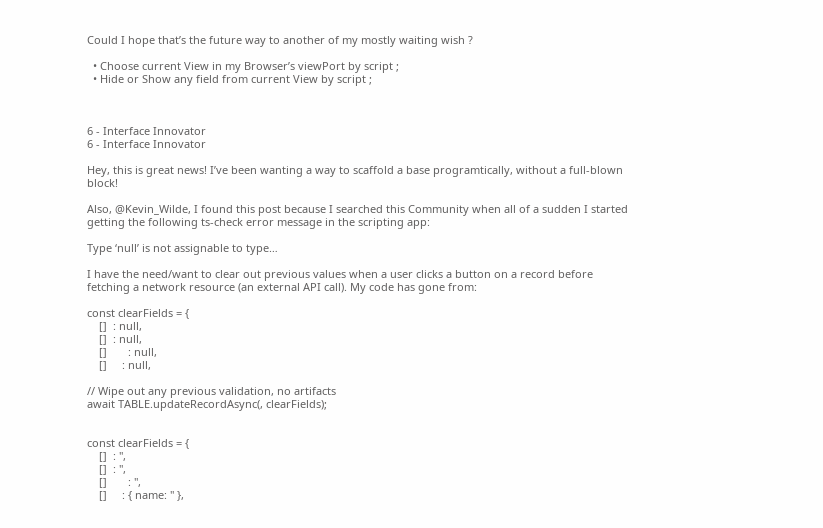Could I hope that’s the future way to another of my mostly waiting wish ?

  • Choose current View in my Browser’s viewPort by script ;
  • Hide or Show any field from current View by script ;



6 - Interface Innovator
6 - Interface Innovator

Hey, this is great news! I’ve been wanting a way to scaffold a base programtically, without a full-blown block!

Also, @Kevin_Wilde, I found this post because I searched this Community when all of a sudden I started getting the following ts-check error message in the scripting app:

Type ‘null’ is not assignable to type…

I have the need/want to clear out previous values when a user clicks a button on a record before fetching a network resource (an external API call). My code has gone from:

const clearFields = {
    []  : null,
    []  : null,
    []       : null,
    []     : null,

// Wipe out any previous validation, no artifacts
await TABLE.updateRecordAsync(, clearFields);


const clearFields = {
    []  : '',
    []  : '',
    []       : '',
    []     : { name: '' },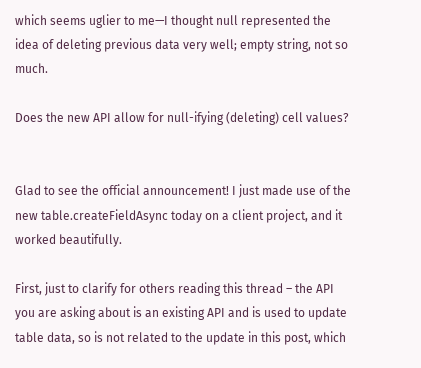which seems uglier to me—I thought null represented the idea of deleting previous data very well; empty string, not so much.

Does the new API allow for null-ifying (deleting) cell values?


Glad to see the official announcement! I just made use of the new table.createFieldAsync today on a client project, and it worked beautifully.

First, just to clarify for others reading this thread – the API you are asking about is an existing API and is used to update table data, so is not related to the update in this post, which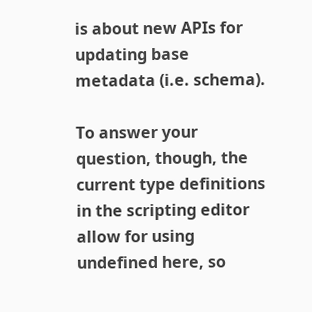is about new APIs for updating base metadata (i.e. schema).

To answer your question, though, the current type definitions in the scripting editor allow for using undefined here, so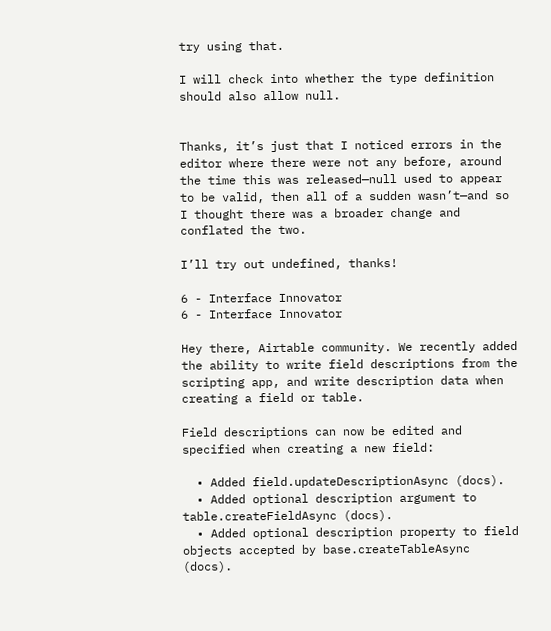try using that.

I will check into whether the type definition should also allow null.


Thanks, it’s just that I noticed errors in the editor where there were not any before, around the time this was released—null used to appear to be valid, then all of a sudden wasn’t—and so I thought there was a broader change and conflated the two.

I’ll try out undefined, thanks!

6 - Interface Innovator
6 - Interface Innovator

Hey there, Airtable community. We recently added the ability to write field descriptions from the scripting app, and write description data when creating a field or table.

Field descriptions can now be edited and specified when creating a new field:

  • Added field.updateDescriptionAsync (docs).
  • Added optional description argument to table.createFieldAsync (docs).
  • Added optional description property to field objects accepted by base.createTableAsync (docs).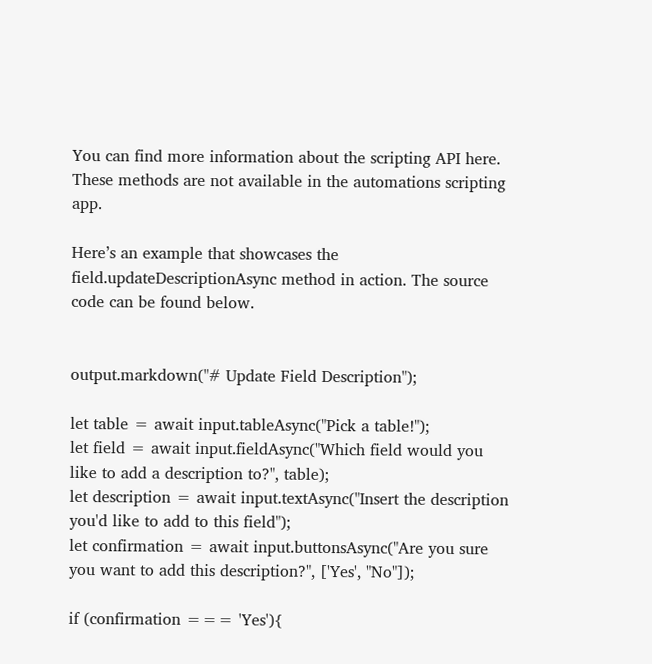You can find more information about the scripting API here. These methods are not available in the automations scripting app.

Here’s an example that showcases the field.updateDescriptionAsync method in action. The source code can be found below.


output.markdown("# Update Field Description");

let table = await input.tableAsync("Pick a table!");
let field = await input.fieldAsync("Which field would you like to add a description to?", table);
let description = await input.textAsync("Insert the description you'd like to add to this field");
let confirmation = await input.buttonsAsync("Are you sure you want to add this description?", ['Yes', "No"]);

if (confirmation === 'Yes'){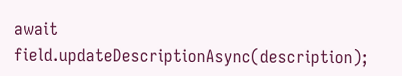await field.updateDescriptionAsync(description);